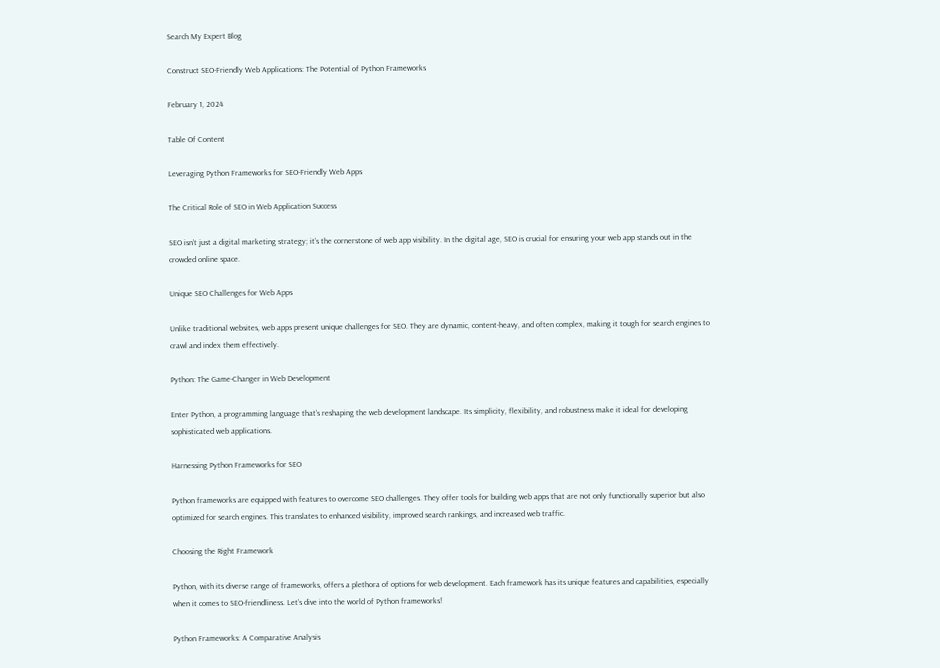Search My Expert Blog

Construct SEO-Friendly Web Applications: The Potential of Python Frameworks

February 1, 2024

Table Of Content

Leveraging Python Frameworks for SEO-Friendly Web Apps

The Critical Role of SEO in Web Application Success

SEO isn’t just a digital marketing strategy; it’s the cornerstone of web app visibility. In the digital age, SEO is crucial for ensuring your web app stands out in the crowded online space.

Unique SEO Challenges for Web Apps

Unlike traditional websites, web apps present unique challenges for SEO. They are dynamic, content-heavy, and often complex, making it tough for search engines to crawl and index them effectively.

Python: The Game-Changer in Web Development

Enter Python, a programming language that’s reshaping the web development landscape. Its simplicity, flexibility, and robustness make it ideal for developing sophisticated web applications.

Harnessing Python Frameworks for SEO

Python frameworks are equipped with features to overcome SEO challenges. They offer tools for building web apps that are not only functionally superior but also optimized for search engines. This translates to enhanced visibility, improved search rankings, and increased web traffic.

Choosing the Right Framework

Python, with its diverse range of frameworks, offers a plethora of options for web development. Each framework has its unique features and capabilities, especially when it comes to SEO-friendliness. Let’s dive into the world of Python frameworks!

Python Frameworks: A Comparative Analysis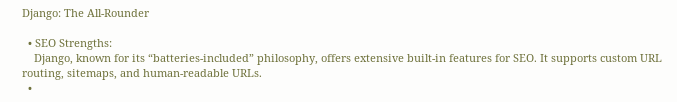Django: The All-Rounder

  • SEO Strengths:
    Django, known for its “batteries-included” philosophy, offers extensive built-in features for SEO. It supports custom URL routing, sitemaps, and human-readable URLs.
  •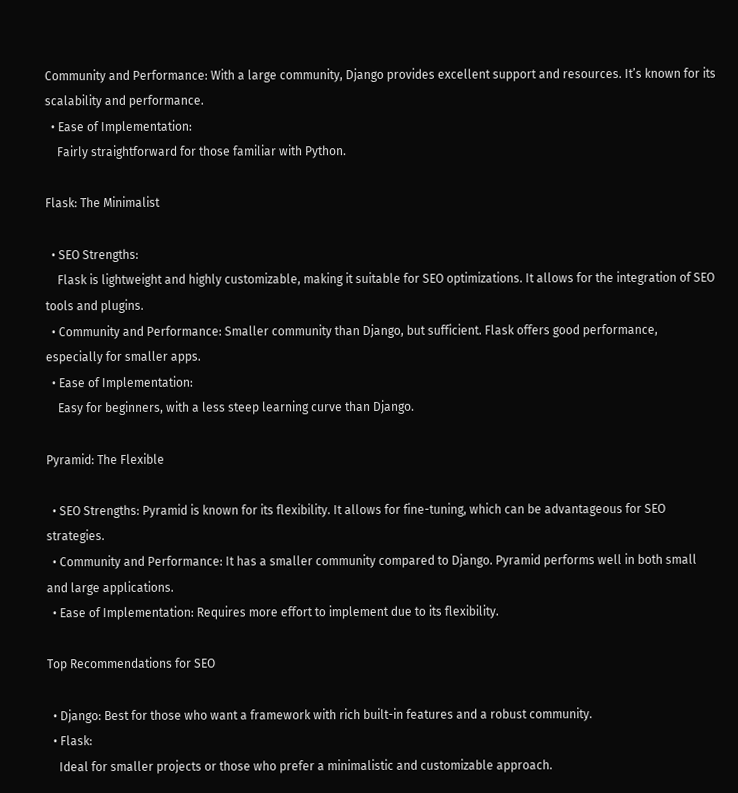Community and Performance: With a large community, Django provides excellent support and resources. It’s known for its scalability and performance.
  • Ease of Implementation:
    Fairly straightforward for those familiar with Python.

Flask: The Minimalist

  • SEO Strengths:
    Flask is lightweight and highly customizable, making it suitable for SEO optimizations. It allows for the integration of SEO tools and plugins.
  • Community and Performance: Smaller community than Django, but sufficient. Flask offers good performance, especially for smaller apps.
  • Ease of Implementation:
    Easy for beginners, with a less steep learning curve than Django.

Pyramid: The Flexible

  • SEO Strengths: Pyramid is known for its flexibility. It allows for fine-tuning, which can be advantageous for SEO strategies.
  • Community and Performance: It has a smaller community compared to Django. Pyramid performs well in both small and large applications.
  • Ease of Implementation: Requires more effort to implement due to its flexibility.

Top Recommendations for SEO

  • Django: Best for those who want a framework with rich built-in features and a robust community.
  • Flask:
    Ideal for smaller projects or those who prefer a minimalistic and customizable approach.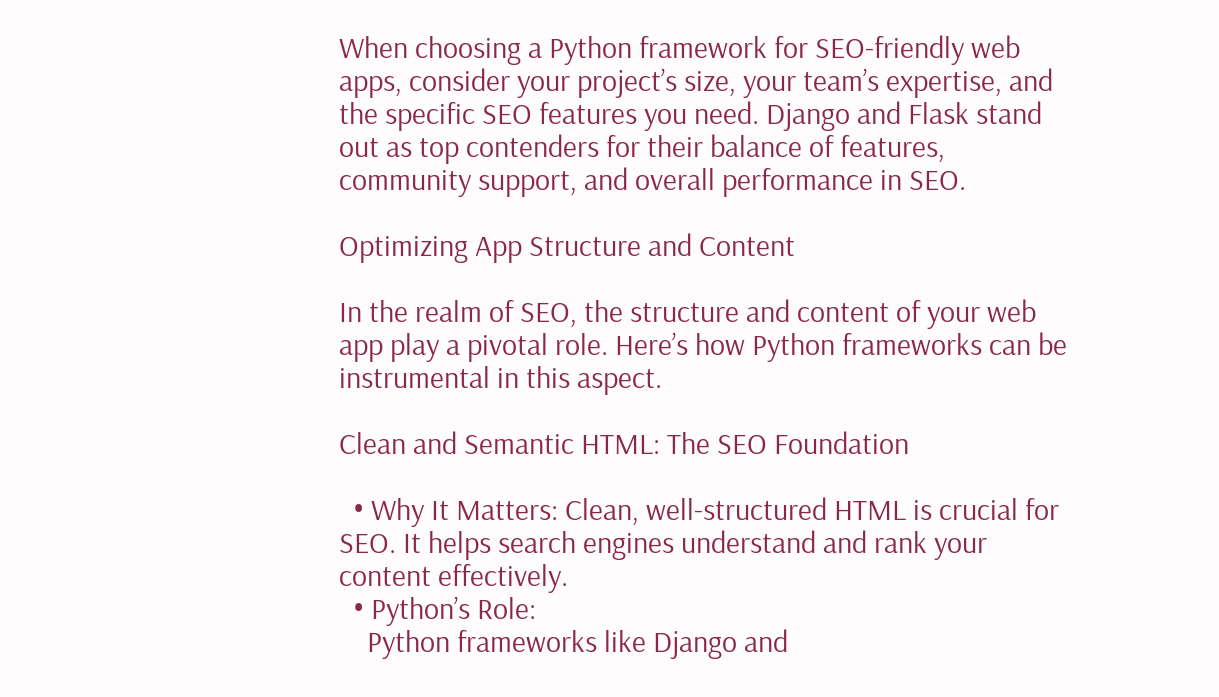When choosing a Python framework for SEO-friendly web apps, consider your project’s size, your team’s expertise, and the specific SEO features you need. Django and Flask stand out as top contenders for their balance of features, community support, and overall performance in SEO.

Optimizing App Structure and Content

In the realm of SEO, the structure and content of your web app play a pivotal role. Here’s how Python frameworks can be instrumental in this aspect.

Clean and Semantic HTML: The SEO Foundation

  • Why It Matters: Clean, well-structured HTML is crucial for SEO. It helps search engines understand and rank your content effectively.
  • Python’s Role:
    Python frameworks like Django and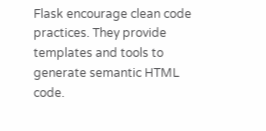Flask encourage clean code practices. They provide templates and tools to generate semantic HTML code.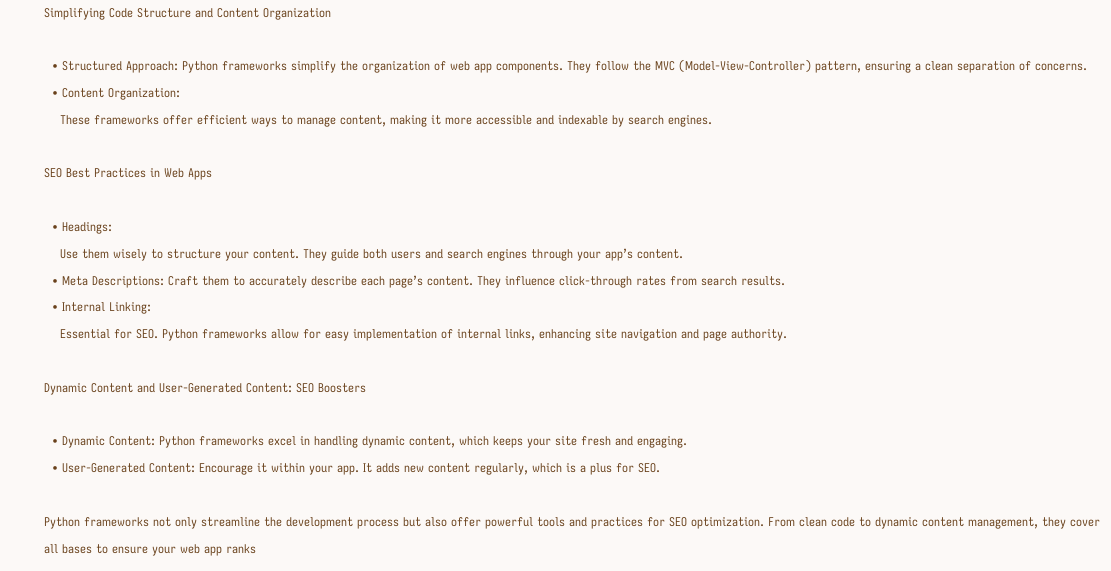Simplifying Code Structure and Content Organization

  • Structured Approach: Python frameworks simplify the organization of web app components. They follow the MVC (Model-View-Controller) pattern, ensuring a clean separation of concerns.
  • Content Organization:
    These frameworks offer efficient ways to manage content, making it more accessible and indexable by search engines.

SEO Best Practices in Web Apps

  • Headings:
    Use them wisely to structure your content. They guide both users and search engines through your app’s content.
  • Meta Descriptions: Craft them to accurately describe each page’s content. They influence click-through rates from search results.
  • Internal Linking:
    Essential for SEO. Python frameworks allow for easy implementation of internal links, enhancing site navigation and page authority.

Dynamic Content and User-Generated Content: SEO Boosters

  • Dynamic Content: Python frameworks excel in handling dynamic content, which keeps your site fresh and engaging.
  • User-Generated Content: Encourage it within your app. It adds new content regularly, which is a plus for SEO.

Python frameworks not only streamline the development process but also offer powerful tools and practices for SEO optimization. From clean code to dynamic content management, they cover all bases to ensure your web app ranks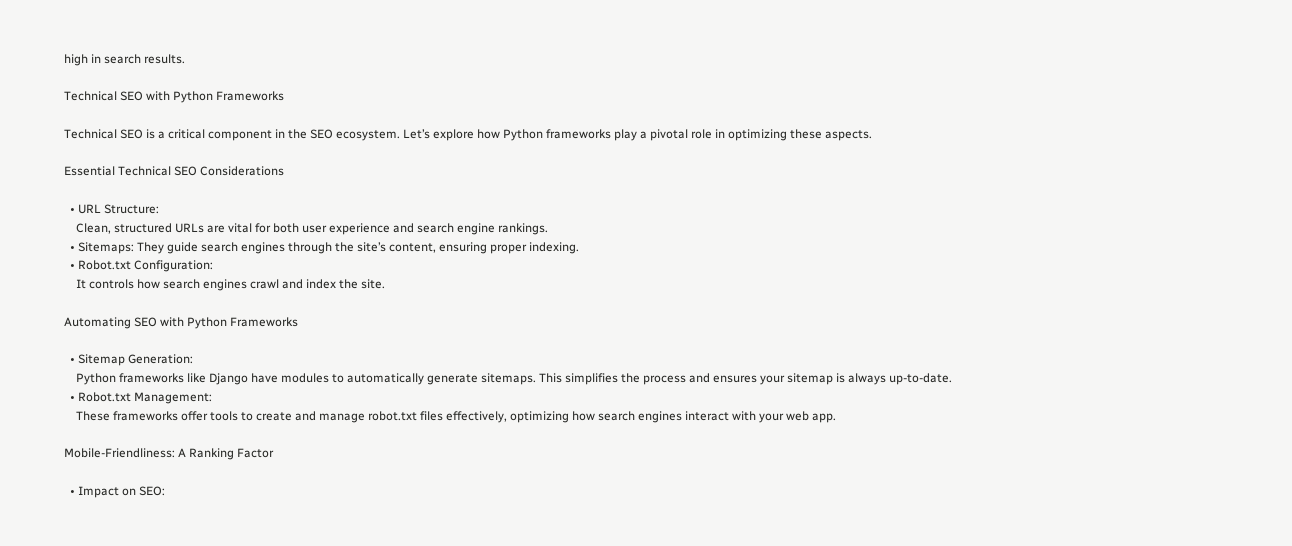high in search results.

Technical SEO with Python Frameworks

Technical SEO is a critical component in the SEO ecosystem. Let’s explore how Python frameworks play a pivotal role in optimizing these aspects.

Essential Technical SEO Considerations

  • URL Structure:
    Clean, structured URLs are vital for both user experience and search engine rankings.
  • Sitemaps: They guide search engines through the site’s content, ensuring proper indexing.
  • Robot.txt Configuration:
    It controls how search engines crawl and index the site.

Automating SEO with Python Frameworks

  • Sitemap Generation:
    Python frameworks like Django have modules to automatically generate sitemaps. This simplifies the process and ensures your sitemap is always up-to-date.
  • Robot.txt Management:
    These frameworks offer tools to create and manage robot.txt files effectively, optimizing how search engines interact with your web app.

Mobile-Friendliness: A Ranking Factor

  • Impact on SEO: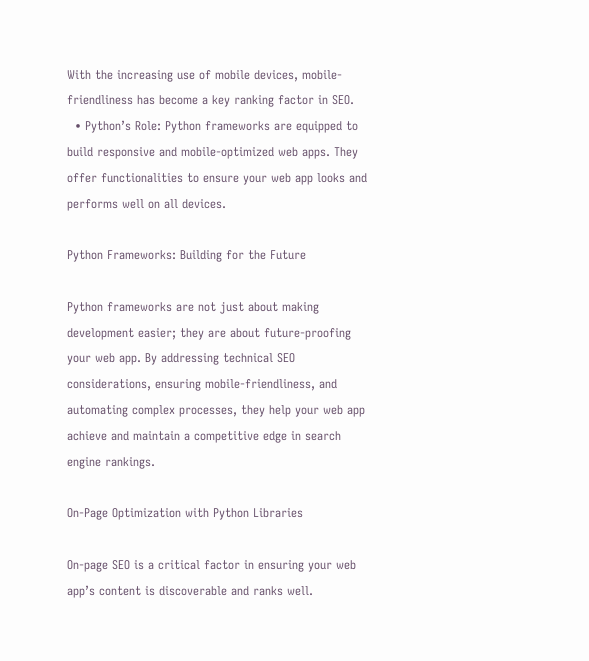With the increasing use of mobile devices, mobile-friendliness has become a key ranking factor in SEO.
  • Python’s Role: Python frameworks are equipped to build responsive and mobile-optimized web apps. They offer functionalities to ensure your web app looks and performs well on all devices.

Python Frameworks: Building for the Future

Python frameworks are not just about making development easier; they are about future-proofing your web app. By addressing technical SEO considerations, ensuring mobile-friendliness, and automating complex processes, they help your web app achieve and maintain a competitive edge in search engine rankings.

On-Page Optimization with Python Libraries

On-page SEO is a critical factor in ensuring your web app’s content is discoverable and ranks well.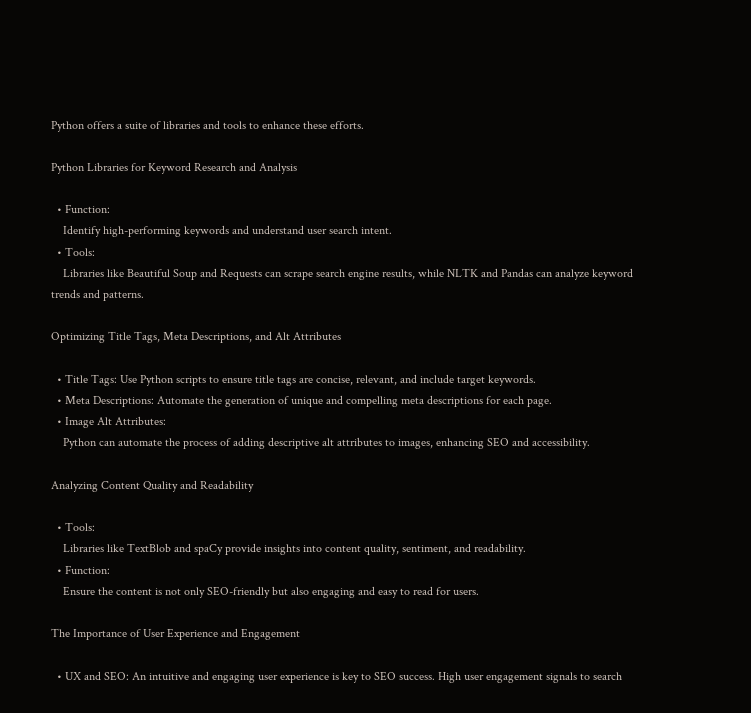Python offers a suite of libraries and tools to enhance these efforts.

Python Libraries for Keyword Research and Analysis

  • Function:
    Identify high-performing keywords and understand user search intent.
  • Tools:
    Libraries like Beautiful Soup and Requests can scrape search engine results, while NLTK and Pandas can analyze keyword trends and patterns.

Optimizing Title Tags, Meta Descriptions, and Alt Attributes

  • Title Tags: Use Python scripts to ensure title tags are concise, relevant, and include target keywords.
  • Meta Descriptions: Automate the generation of unique and compelling meta descriptions for each page.
  • Image Alt Attributes:
    Python can automate the process of adding descriptive alt attributes to images, enhancing SEO and accessibility.

Analyzing Content Quality and Readability

  • Tools:
    Libraries like TextBlob and spaCy provide insights into content quality, sentiment, and readability.
  • Function:
    Ensure the content is not only SEO-friendly but also engaging and easy to read for users.

The Importance of User Experience and Engagement

  • UX and SEO: An intuitive and engaging user experience is key to SEO success. High user engagement signals to search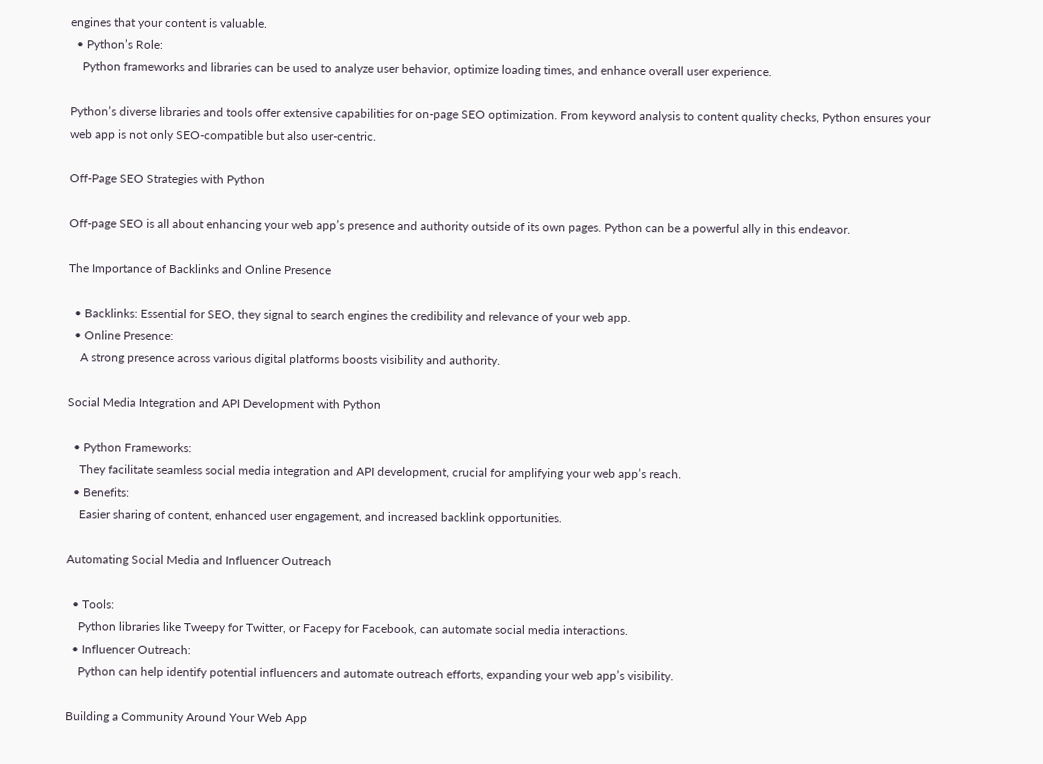engines that your content is valuable.
  • Python’s Role:
    Python frameworks and libraries can be used to analyze user behavior, optimize loading times, and enhance overall user experience.

Python’s diverse libraries and tools offer extensive capabilities for on-page SEO optimization. From keyword analysis to content quality checks, Python ensures your web app is not only SEO-compatible but also user-centric.

Off-Page SEO Strategies with Python

Off-page SEO is all about enhancing your web app’s presence and authority outside of its own pages. Python can be a powerful ally in this endeavor.

The Importance of Backlinks and Online Presence

  • Backlinks: Essential for SEO, they signal to search engines the credibility and relevance of your web app.
  • Online Presence:
    A strong presence across various digital platforms boosts visibility and authority.

Social Media Integration and API Development with Python

  • Python Frameworks:
    They facilitate seamless social media integration and API development, crucial for amplifying your web app’s reach.
  • Benefits:
    Easier sharing of content, enhanced user engagement, and increased backlink opportunities.

Automating Social Media and Influencer Outreach

  • Tools:
    Python libraries like Tweepy for Twitter, or Facepy for Facebook, can automate social media interactions.
  • Influencer Outreach:
    Python can help identify potential influencers and automate outreach efforts, expanding your web app’s visibility.

Building a Community Around Your Web App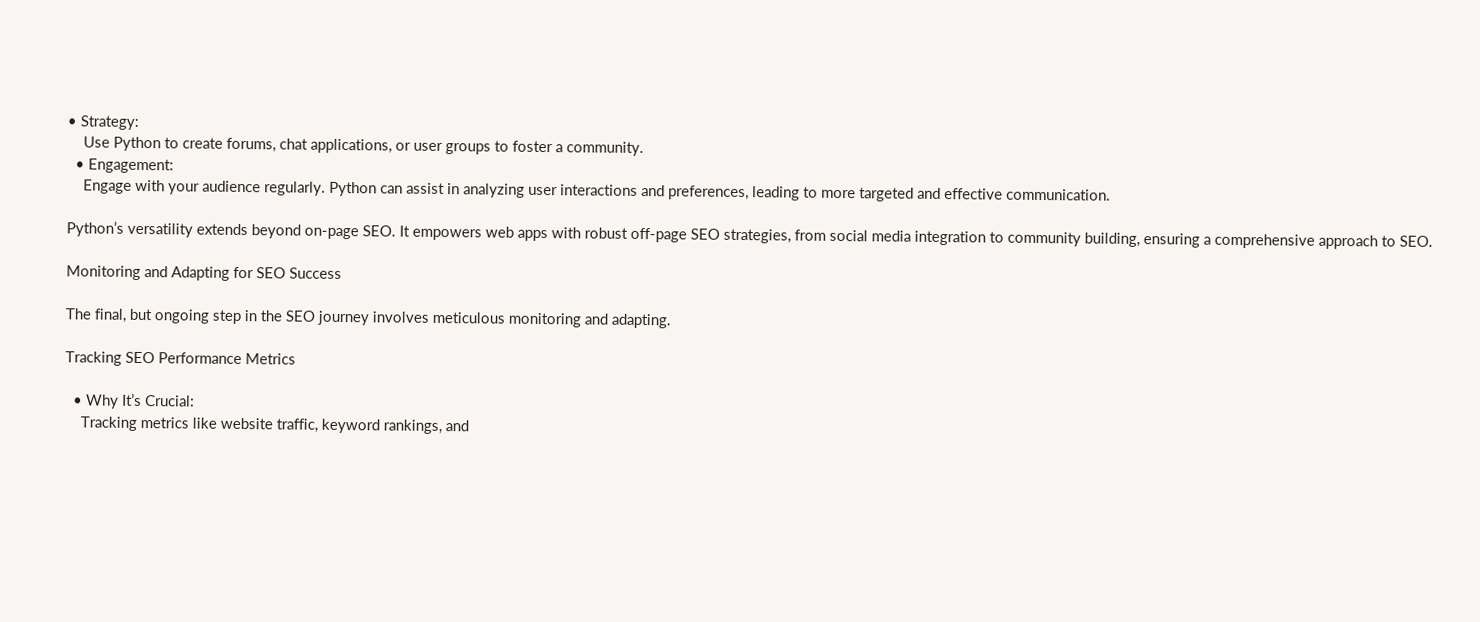• Strategy:
    Use Python to create forums, chat applications, or user groups to foster a community.
  • Engagement:
    Engage with your audience regularly. Python can assist in analyzing user interactions and preferences, leading to more targeted and effective communication.

Python’s versatility extends beyond on-page SEO. It empowers web apps with robust off-page SEO strategies, from social media integration to community building, ensuring a comprehensive approach to SEO.

Monitoring and Adapting for SEO Success

The final, but ongoing step in the SEO journey involves meticulous monitoring and adapting.

Tracking SEO Performance Metrics

  • Why It’s Crucial:
    Tracking metrics like website traffic, keyword rankings, and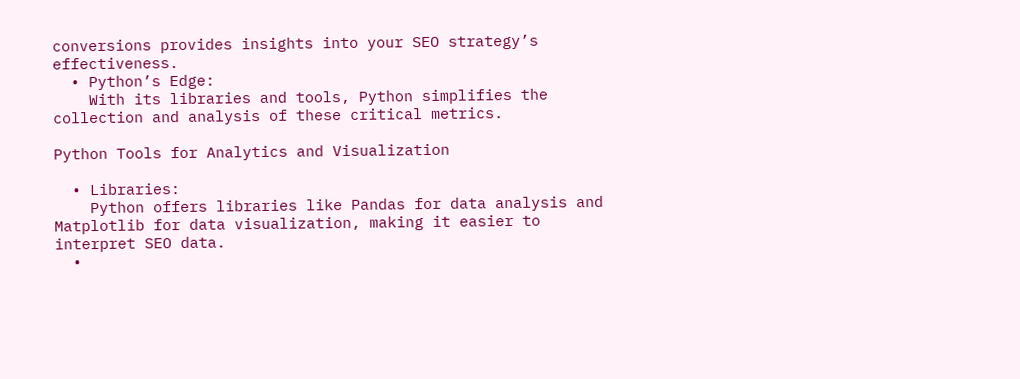conversions provides insights into your SEO strategy’s effectiveness.
  • Python’s Edge:
    With its libraries and tools, Python simplifies the collection and analysis of these critical metrics.

Python Tools for Analytics and Visualization

  • Libraries:
    Python offers libraries like Pandas for data analysis and Matplotlib for data visualization, making it easier to interpret SEO data.
  •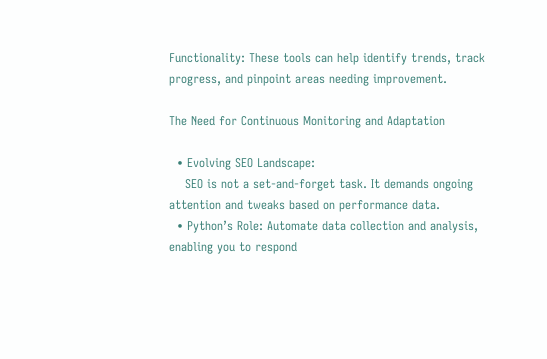Functionality: These tools can help identify trends, track progress, and pinpoint areas needing improvement.

The Need for Continuous Monitoring and Adaptation

  • Evolving SEO Landscape:
    SEO is not a set-and-forget task. It demands ongoing attention and tweaks based on performance data.
  • Python’s Role: Automate data collection and analysis, enabling you to respond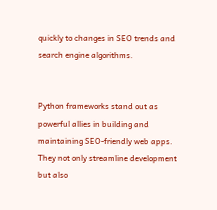quickly to changes in SEO trends and search engine algorithms.


Python frameworks stand out as powerful allies in building and maintaining SEO-friendly web apps. They not only streamline development but also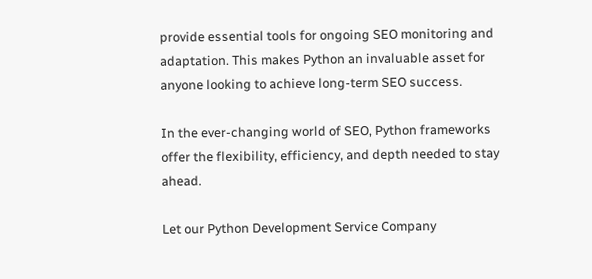provide essential tools for ongoing SEO monitoring and adaptation. This makes Python an invaluable asset for anyone looking to achieve long-term SEO success.

In the ever-changing world of SEO, Python frameworks offer the flexibility, efficiency, and depth needed to stay ahead.

Let our Python Development Service Company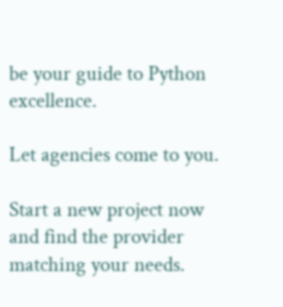be your guide to Python excellence.

Let agencies come to you.

Start a new project now and find the provider matching your needs.